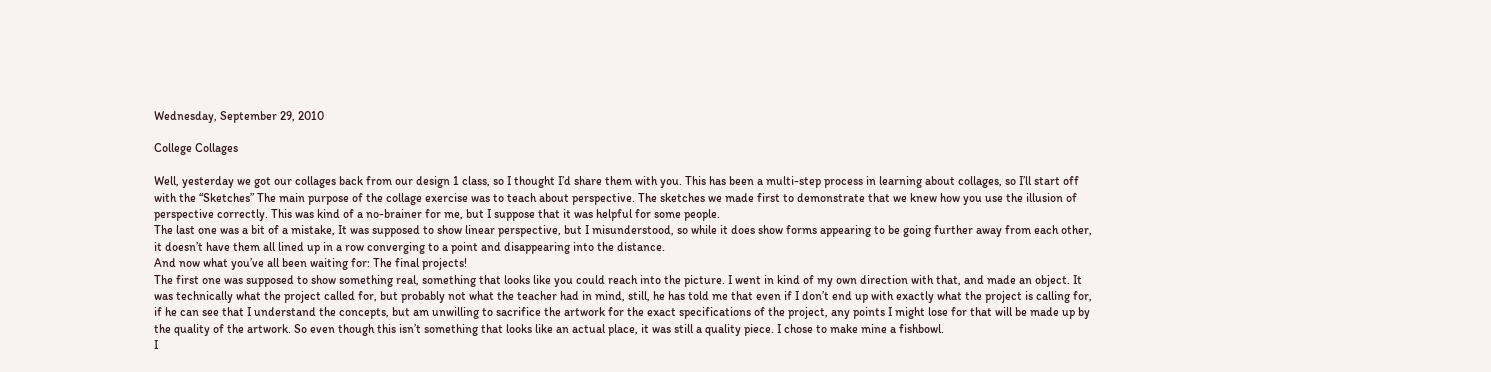Wednesday, September 29, 2010

College Collages

Well, yesterday we got our collages back from our design 1 class, so I thought I’d share them with you. This has been a multi-step process in learning about collages, so I’ll start off with the “Sketches” The main purpose of the collage exercise was to teach about perspective. The sketches we made first to demonstrate that we knew how you use the illusion of perspective correctly. This was kind of a no-brainer for me, but I suppose that it was helpful for some people.
The last one was a bit of a mistake, It was supposed to show linear perspective, but I misunderstood, so while it does show forms appearing to be going further away from each other, it doesn’t have them all lined up in a row converging to a point and disappearing into the distance.
And now what you’ve all been waiting for: The final projects!
The first one was supposed to show something real, something that looks like you could reach into the picture. I went in kind of my own direction with that, and made an object. It was technically what the project called for, but probably not what the teacher had in mind, still, he has told me that even if I don’t end up with exactly what the project is calling for, if he can see that I understand the concepts, but am unwilling to sacrifice the artwork for the exact specifications of the project, any points I might lose for that will be made up by the quality of the artwork. So even though this isn’t something that looks like an actual place, it was still a quality piece. I chose to make mine a fishbowl.
I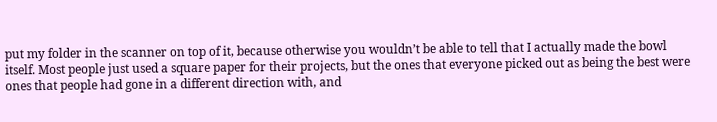put my folder in the scanner on top of it, because otherwise you wouldn’t be able to tell that I actually made the bowl itself. Most people just used a square paper for their projects, but the ones that everyone picked out as being the best were ones that people had gone in a different direction with, and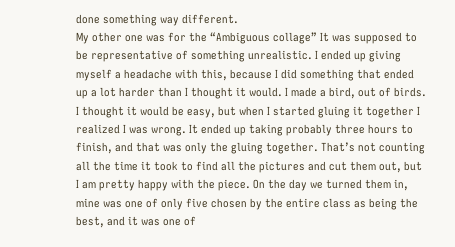done something way different.
My other one was for the “Ambiguous collage” It was supposed to be representative of something unrealistic. I ended up giving myself a headache with this, because I did something that ended up a lot harder than I thought it would. I made a bird, out of birds. I thought it would be easy, but when I started gluing it together I realized I was wrong. It ended up taking probably three hours to finish, and that was only the gluing together. That’s not counting all the time it took to find all the pictures and cut them out, but I am pretty happy with the piece. On the day we turned them in, mine was one of only five chosen by the entire class as being the best, and it was one of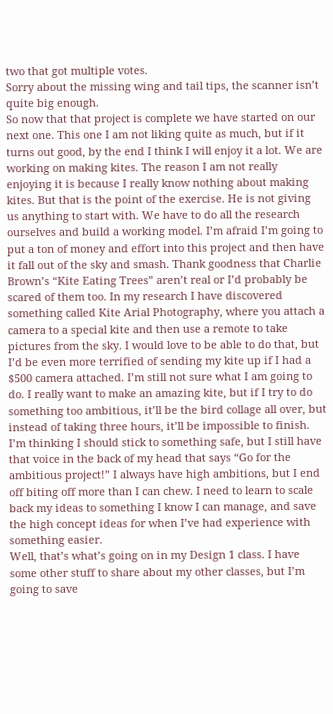two that got multiple votes.
Sorry about the missing wing and tail tips, the scanner isn’t quite big enough.
So now that that project is complete we have started on our next one. This one I am not liking quite as much, but if it turns out good, by the end I think I will enjoy it a lot. We are working on making kites. The reason I am not really enjoying it is because I really know nothing about making kites. But that is the point of the exercise. He is not giving us anything to start with. We have to do all the research ourselves and build a working model. I’m afraid I’m going to put a ton of money and effort into this project and then have it fall out of the sky and smash. Thank goodness that Charlie Brown’s “Kite Eating Trees” aren’t real or I’d probably be scared of them too. In my research I have discovered something called Kite Arial Photography, where you attach a camera to a special kite and then use a remote to take pictures from the sky. I would love to be able to do that, but I’d be even more terrified of sending my kite up if I had a $500 camera attached. I’m still not sure what I am going to do. I really want to make an amazing kite, but if I try to do something too ambitious, it’ll be the bird collage all over, but instead of taking three hours, it’ll be impossible to finish. I’m thinking I should stick to something safe, but I still have that voice in the back of my head that says “Go for the ambitious project!” I always have high ambitions, but I end off biting off more than I can chew. I need to learn to scale back my ideas to something I know I can manage, and save the high concept ideas for when I’ve had experience with something easier.
Well, that’s what’s going on in my Design 1 class. I have some other stuff to share about my other classes, but I’m going to save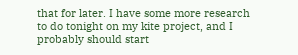that for later. I have some more research to do tonight on my kite project, and I probably should start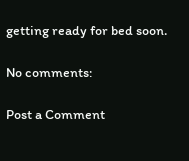getting ready for bed soon.

No comments:

Post a Comment